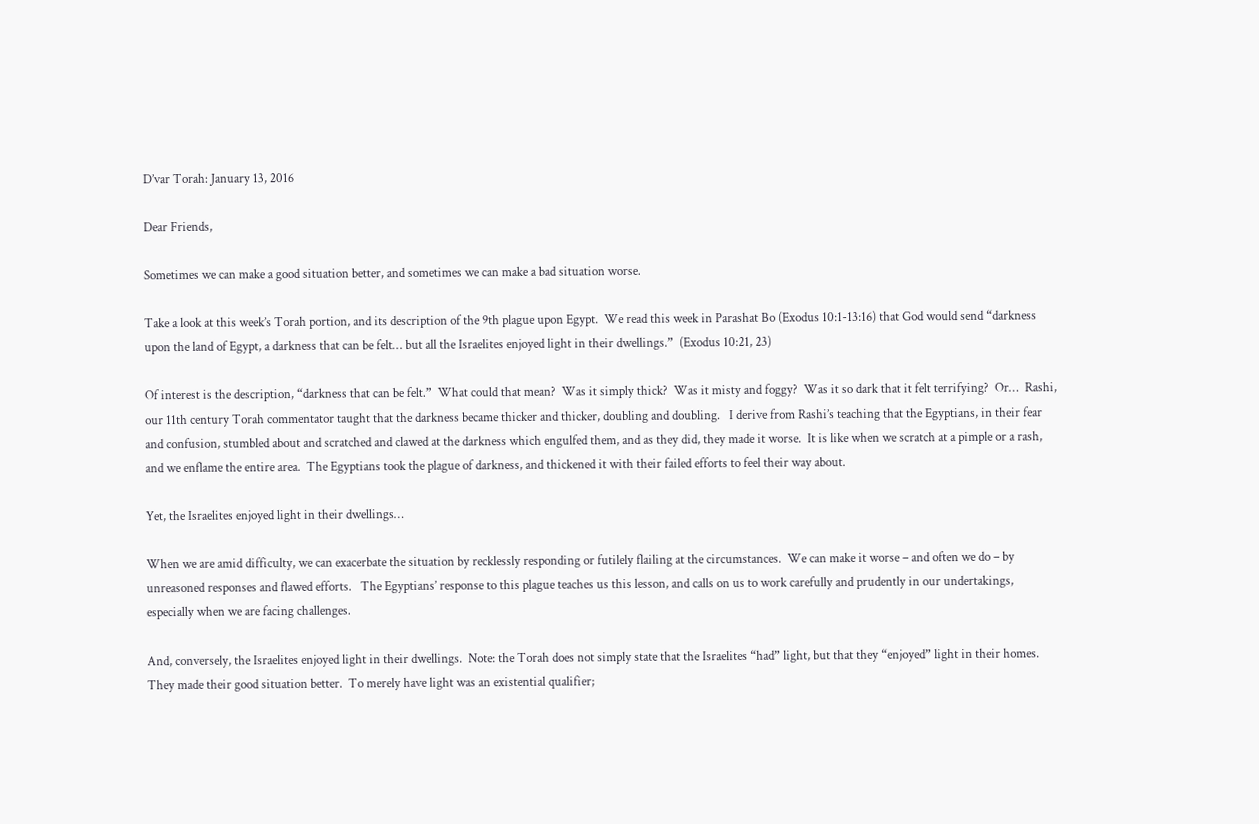D’var Torah: January 13, 2016

Dear Friends,

Sometimes we can make a good situation better, and sometimes we can make a bad situation worse.

Take a look at this week’s Torah portion, and its description of the 9th plague upon Egypt.  We read this week in Parashat Bo (Exodus 10:1-13:16) that God would send “darkness upon the land of Egypt, a darkness that can be felt… but all the Israelites enjoyed light in their dwellings.”  (Exodus 10:21, 23)

Of interest is the description, “darkness that can be felt.”  What could that mean?  Was it simply thick?  Was it misty and foggy?  Was it so dark that it felt terrifying?  Or…  Rashi, our 11th century Torah commentator taught that the darkness became thicker and thicker, doubling and doubling.   I derive from Rashi’s teaching that the Egyptians, in their fear and confusion, stumbled about and scratched and clawed at the darkness which engulfed them, and as they did, they made it worse.  It is like when we scratch at a pimple or a rash, and we enflame the entire area.  The Egyptians took the plague of darkness, and thickened it with their failed efforts to feel their way about.

Yet, the Israelites enjoyed light in their dwellings…

When we are amid difficulty, we can exacerbate the situation by recklessly responding or futilely flailing at the circumstances.  We can make it worse – and often we do – by unreasoned responses and flawed efforts.   The Egyptians’ response to this plague teaches us this lesson, and calls on us to work carefully and prudently in our undertakings, especially when we are facing challenges.

And, conversely, the Israelites enjoyed light in their dwellings.  Note: the Torah does not simply state that the Israelites “had” light, but that they “enjoyed” light in their homes.  They made their good situation better.  To merely have light was an existential qualifier;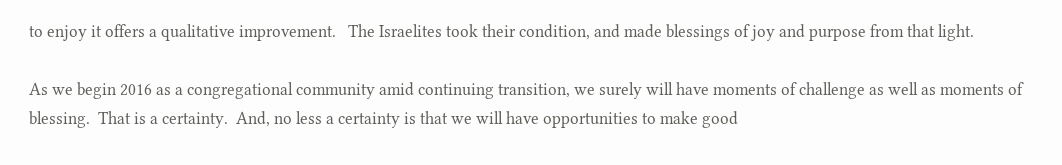to enjoy it offers a qualitative improvement.   The Israelites took their condition, and made blessings of joy and purpose from that light.

As we begin 2016 as a congregational community amid continuing transition, we surely will have moments of challenge as well as moments of blessing.  That is a certainty.  And, no less a certainty is that we will have opportunities to make good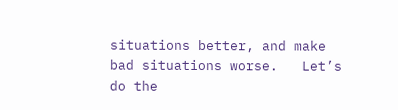situations better, and make bad situations worse.   Let’s do the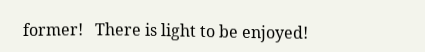former!   There is light to be enjoyed!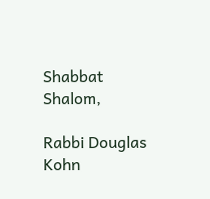Shabbat Shalom,

Rabbi Douglas Kohn